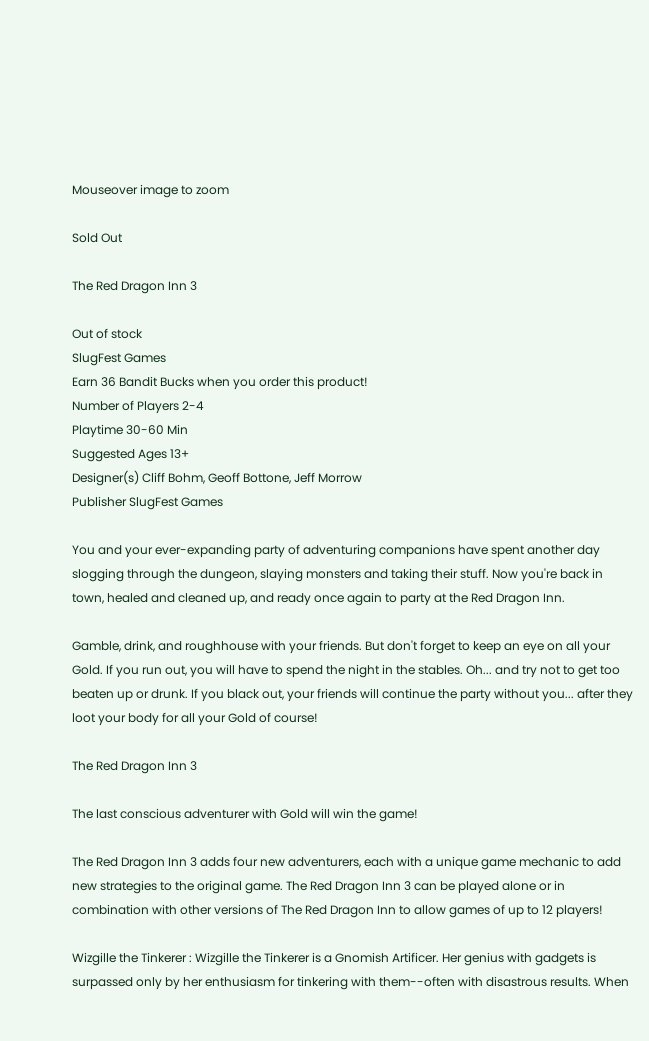Mouseover image to zoom

Sold Out

The Red Dragon Inn 3

Out of stock
SlugFest Games
Earn 36 Bandit Bucks when you order this product!
Number of Players 2-4
Playtime 30-60 Min
Suggested Ages 13+
Designer(s) Cliff Bohm, Geoff Bottone, Jeff Morrow
Publisher SlugFest Games

You and your ever-expanding party of adventuring companions have spent another day slogging through the dungeon, slaying monsters and taking their stuff. Now you're back in town, healed and cleaned up, and ready once again to party at the Red Dragon Inn.

Gamble, drink, and roughhouse with your friends. But don't forget to keep an eye on all your Gold. If you run out, you will have to spend the night in the stables. Oh... and try not to get too beaten up or drunk. If you black out, your friends will continue the party without you... after they loot your body for all your Gold of course!

The Red Dragon Inn 3

The last conscious adventurer with Gold will win the game!

The Red Dragon Inn 3 adds four new adventurers, each with a unique game mechanic to add new strategies to the original game. The Red Dragon Inn 3 can be played alone or in combination with other versions of The Red Dragon Inn to allow games of up to 12 players!

Wizgille the Tinkerer : Wizgille the Tinkerer is a Gnomish Artificer. Her genius with gadgets is surpassed only by her enthusiasm for tinkering with them--often with disastrous results. When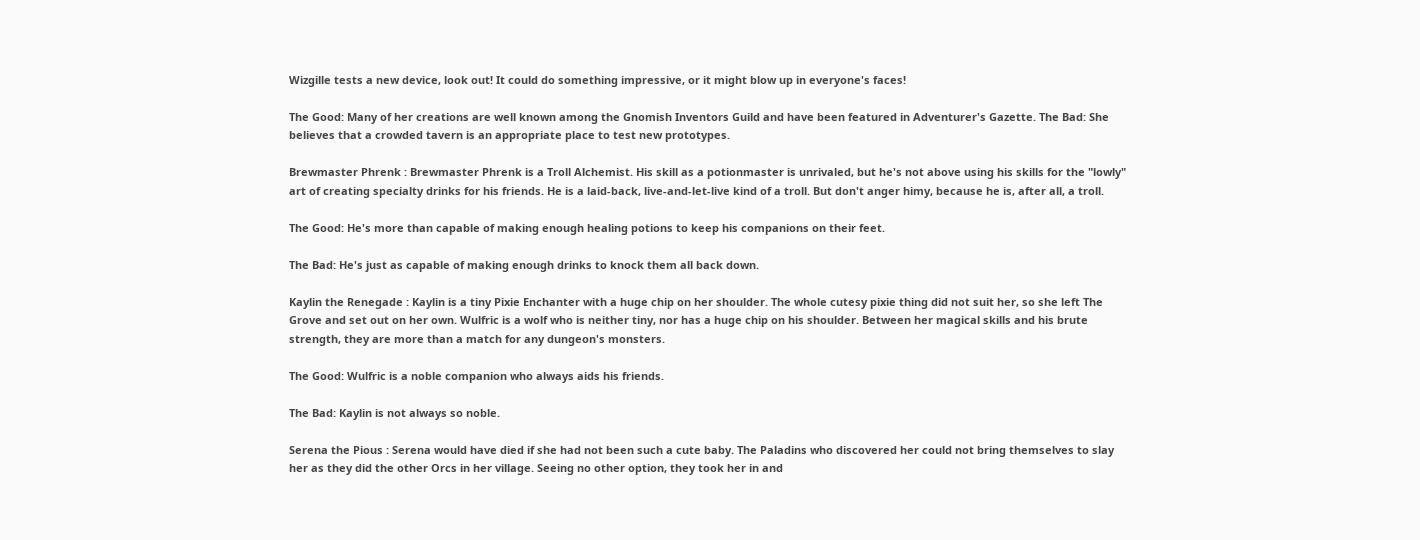Wizgille tests a new device, look out! It could do something impressive, or it might blow up in everyone's faces!

The Good: Many of her creations are well known among the Gnomish Inventors Guild and have been featured in Adventurer's Gazette. The Bad: She believes that a crowded tavern is an appropriate place to test new prototypes.

Brewmaster Phrenk : Brewmaster Phrenk is a Troll Alchemist. His skill as a potionmaster is unrivaled, but he's not above using his skills for the "lowly" art of creating specialty drinks for his friends. He is a laid-back, live-and-let-live kind of a troll. But don't anger himy, because he is, after all, a troll.

The Good: He's more than capable of making enough healing potions to keep his companions on their feet.

The Bad: He's just as capable of making enough drinks to knock them all back down.

Kaylin the Renegade : Kaylin is a tiny Pixie Enchanter with a huge chip on her shoulder. The whole cutesy pixie thing did not suit her, so she left The Grove and set out on her own. Wulfric is a wolf who is neither tiny, nor has a huge chip on his shoulder. Between her magical skills and his brute strength, they are more than a match for any dungeon's monsters.

The Good: Wulfric is a noble companion who always aids his friends.

The Bad: Kaylin is not always so noble.

Serena the Pious : Serena would have died if she had not been such a cute baby. The Paladins who discovered her could not bring themselves to slay her as they did the other Orcs in her village. Seeing no other option, they took her in and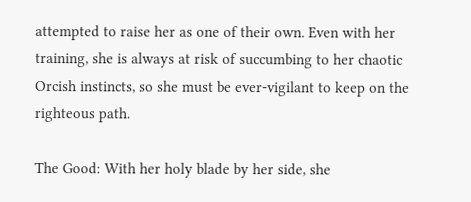attempted to raise her as one of their own. Even with her training, she is always at risk of succumbing to her chaotic Orcish instincts, so she must be ever-vigilant to keep on the righteous path.

The Good: With her holy blade by her side, she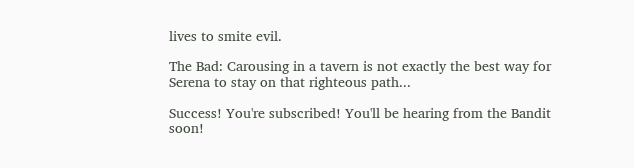lives to smite evil.

The Bad: Carousing in a tavern is not exactly the best way for Serena to stay on that righteous path...

Success! You're subscribed! You'll be hearing from the Bandit soon!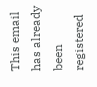This email has already been registered